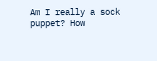Am I really a sock puppet? How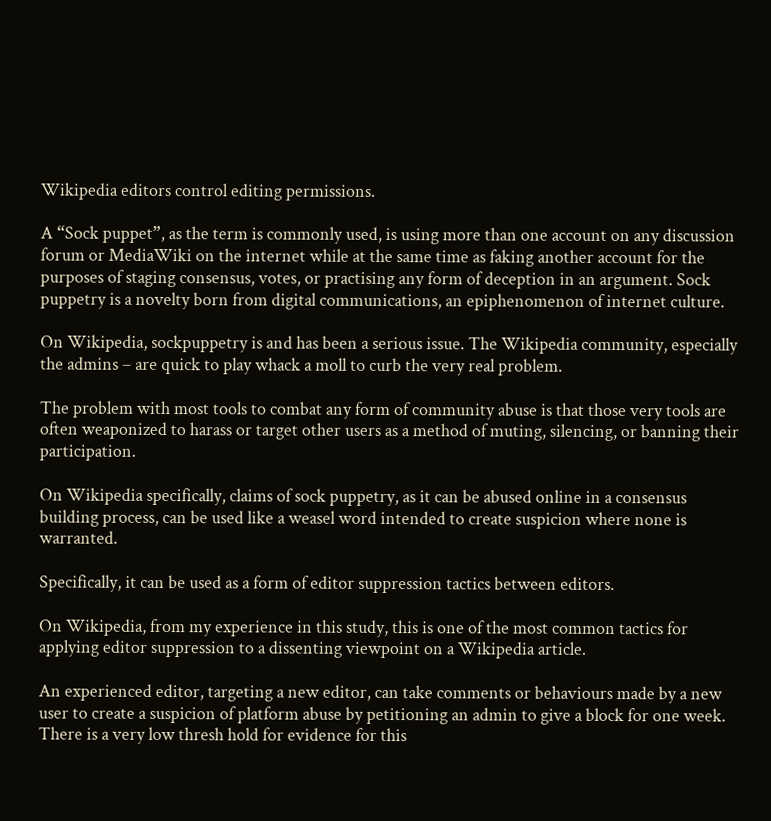Wikipedia editors control editing permissions.

A “Sock puppet”, as the term is commonly used, is using more than one account on any discussion forum or MediaWiki on the internet while at the same time as faking another account for the purposes of staging consensus, votes, or practising any form of deception in an argument. Sock puppetry is a novelty born from digital communications, an epiphenomenon of internet culture.

On Wikipedia, sockpuppetry is and has been a serious issue. The Wikipedia community, especially the admins – are quick to play whack a moll to curb the very real problem.

The problem with most tools to combat any form of community abuse is that those very tools are often weaponized to harass or target other users as a method of muting, silencing, or banning their participation.

On Wikipedia specifically, claims of sock puppetry, as it can be abused online in a consensus building process, can be used like a weasel word intended to create suspicion where none is warranted.

Specifically, it can be used as a form of editor suppression tactics between editors.

On Wikipedia, from my experience in this study, this is one of the most common tactics for applying editor suppression to a dissenting viewpoint on a Wikipedia article.

An experienced editor, targeting a new editor, can take comments or behaviours made by a new user to create a suspicion of platform abuse by petitioning an admin to give a block for one week. There is a very low thresh hold for evidence for this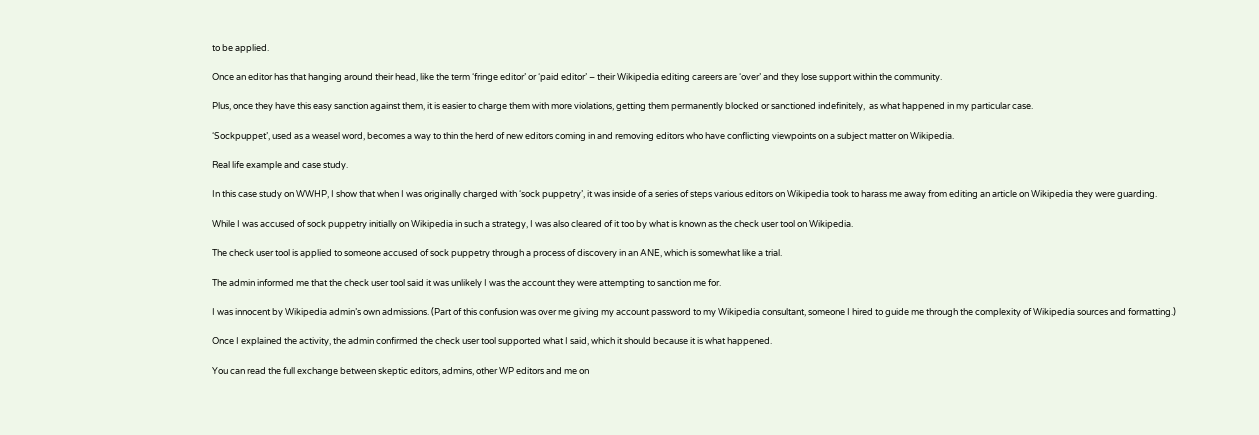to be applied.

Once an editor has that hanging around their head, like the term ‘fringe editor’ or ‘paid editor’ – their Wikipedia editing careers are ‘over’ and they lose support within the community.

Plus, once they have this easy sanction against them, it is easier to charge them with more violations, getting them permanently blocked or sanctioned indefinitely,  as what happened in my particular case.

‘Sockpuppet’, used as a weasel word, becomes a way to thin the herd of new editors coming in and removing editors who have conflicting viewpoints on a subject matter on Wikipedia.

Real life example and case study.

In this case study on WWHP, I show that when I was originally charged with ‘sock puppetry’, it was inside of a series of steps various editors on Wikipedia took to harass me away from editing an article on Wikipedia they were guarding.

While I was accused of sock puppetry initially on Wikipedia in such a strategy, I was also cleared of it too by what is known as the check user tool on Wikipedia.

The check user tool is applied to someone accused of sock puppetry through a process of discovery in an ANE, which is somewhat like a trial.

The admin informed me that the check user tool said it was unlikely I was the account they were attempting to sanction me for.

I was innocent by Wikipedia admin’s own admissions. (Part of this confusion was over me giving my account password to my Wikipedia consultant, someone I hired to guide me through the complexity of Wikipedia sources and formatting.)

Once I explained the activity, the admin confirmed the check user tool supported what I said, which it should because it is what happened.

You can read the full exchange between skeptic editors, admins, other WP editors and me on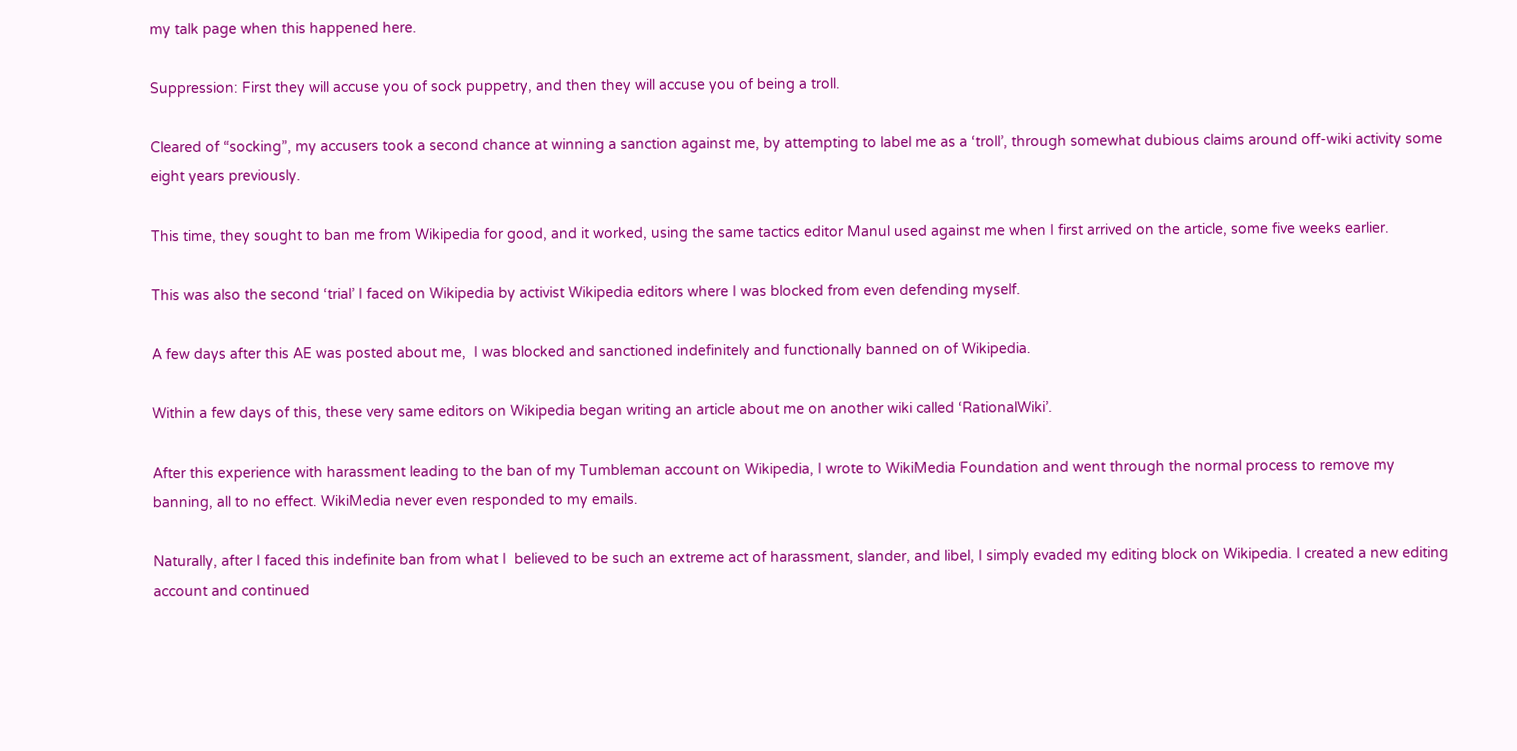my talk page when this happened here.

Suppression: First they will accuse you of sock puppetry, and then they will accuse you of being a troll.

Cleared of “socking”, my accusers took a second chance at winning a sanction against me, by attempting to label me as a ‘troll’, through somewhat dubious claims around off-wiki activity some eight years previously.

This time, they sought to ban me from Wikipedia for good, and it worked, using the same tactics editor Manul used against me when I first arrived on the article, some five weeks earlier.

This was also the second ‘trial’ I faced on Wikipedia by activist Wikipedia editors where I was blocked from even defending myself.

A few days after this AE was posted about me,  I was blocked and sanctioned indefinitely and functionally banned on of Wikipedia.

Within a few days of this, these very same editors on Wikipedia began writing an article about me on another wiki called ‘RationalWiki’.

After this experience with harassment leading to the ban of my Tumbleman account on Wikipedia, I wrote to WikiMedia Foundation and went through the normal process to remove my banning, all to no effect. WikiMedia never even responded to my emails.

Naturally, after I faced this indefinite ban from what I  believed to be such an extreme act of harassment, slander, and libel, I simply evaded my editing block on Wikipedia. I created a new editing account and continued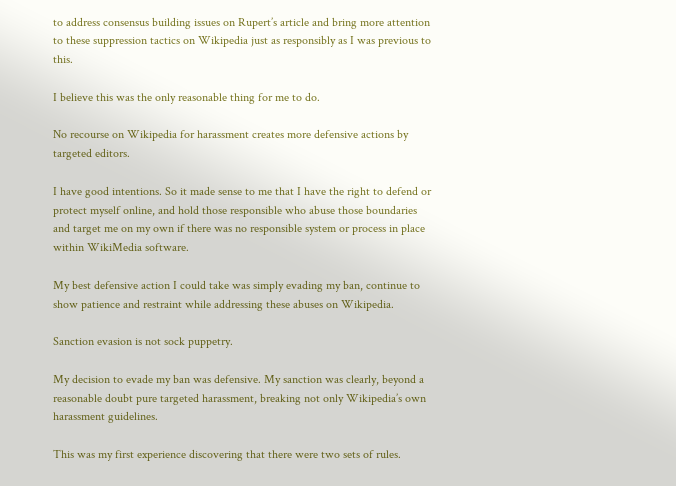to address consensus building issues on Rupert’s article and bring more attention to these suppression tactics on Wikipedia just as responsibly as I was previous to this.

I believe this was the only reasonable thing for me to do.

No recourse on Wikipedia for harassment creates more defensive actions by targeted editors.

I have good intentions. So it made sense to me that I have the right to defend or protect myself online, and hold those responsible who abuse those boundaries and target me on my own if there was no responsible system or process in place within WikiMedia software.

My best defensive action I could take was simply evading my ban, continue to show patience and restraint while addressing these abuses on Wikipedia.

Sanction evasion is not sock puppetry.

My decision to evade my ban was defensive. My sanction was clearly, beyond a reasonable doubt pure targeted harassment, breaking not only Wikipedia’s own harassment guidelines.

This was my first experience discovering that there were two sets of rules.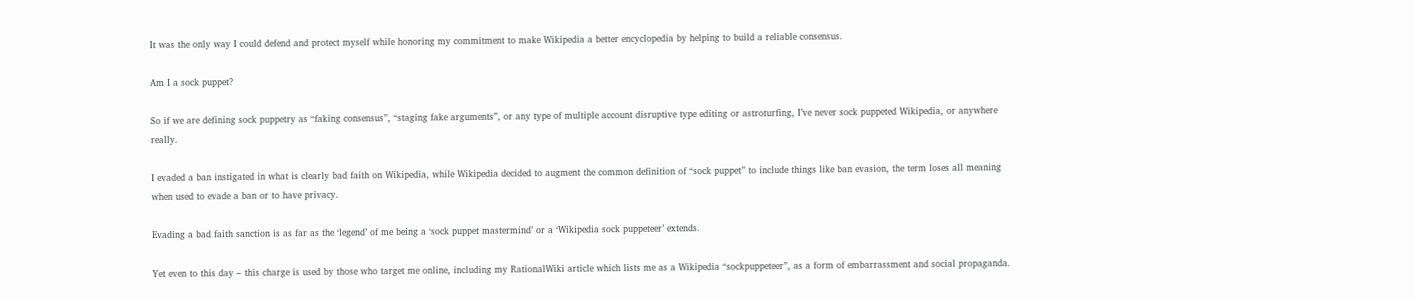It was the only way I could defend and protect myself while honoring my commitment to make Wikipedia a better encyclopedia by helping to build a reliable consensus.

Am I a sock puppet?

So if we are defining sock puppetry as “faking consensus”, “staging fake arguments”, or any type of multiple account disruptive type editing or astroturfing, I’ve never sock puppeted Wikipedia, or anywhere really.

I evaded a ban instigated in what is clearly bad faith on Wikipedia, while Wikipedia decided to augment the common definition of “sock puppet” to include things like ban evasion, the term loses all meaning when used to evade a ban or to have privacy.

Evading a bad faith sanction is as far as the ‘legend’ of me being a ‘sock puppet mastermind’ or a ‘Wikipedia sock puppeteer’ extends.

Yet even to this day – this charge is used by those who target me online, including my RationalWiki article which lists me as a Wikipedia “sockpuppeteer”, as a form of embarrassment and social propaganda.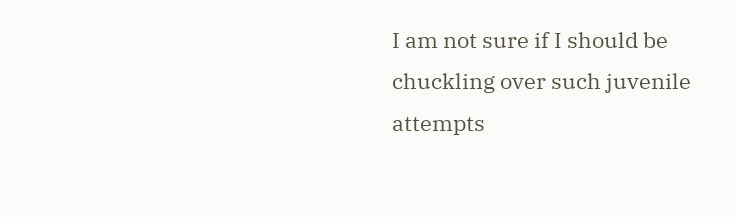I am not sure if I should be chuckling over such juvenile attempts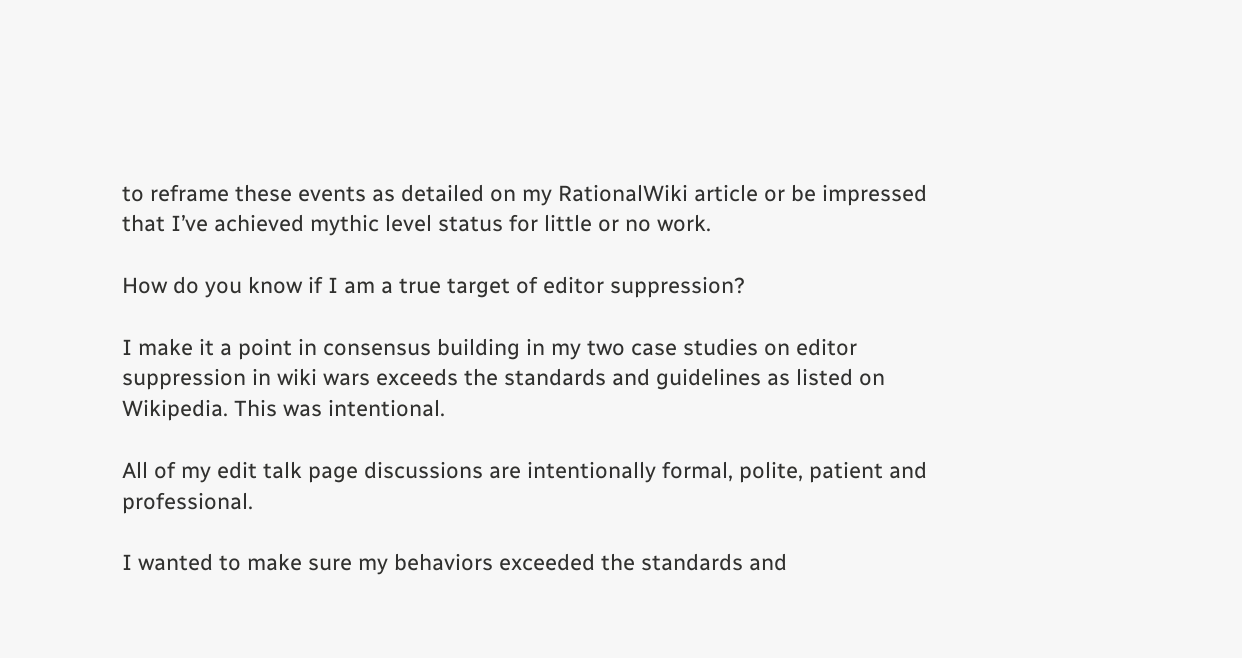to reframe these events as detailed on my RationalWiki article or be impressed that I’ve achieved mythic level status for little or no work.

How do you know if I am a true target of editor suppression?

I make it a point in consensus building in my two case studies on editor suppression in wiki wars exceeds the standards and guidelines as listed on Wikipedia. This was intentional.

All of my edit talk page discussions are intentionally formal, polite, patient and professional.

I wanted to make sure my behaviors exceeded the standards and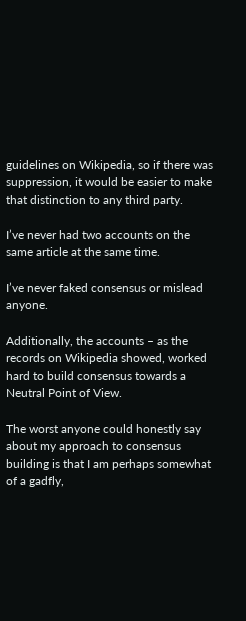guidelines on Wikipedia, so if there was suppression, it would be easier to make that distinction to any third party.

I’ve never had two accounts on the same article at the same time.

I’ve never faked consensus or mislead anyone.

Additionally, the accounts – as the records on Wikipedia showed, worked hard to build consensus towards a Neutral Point of View.

The worst anyone could honestly say about my approach to consensus building is that I am perhaps somewhat of a gadfly,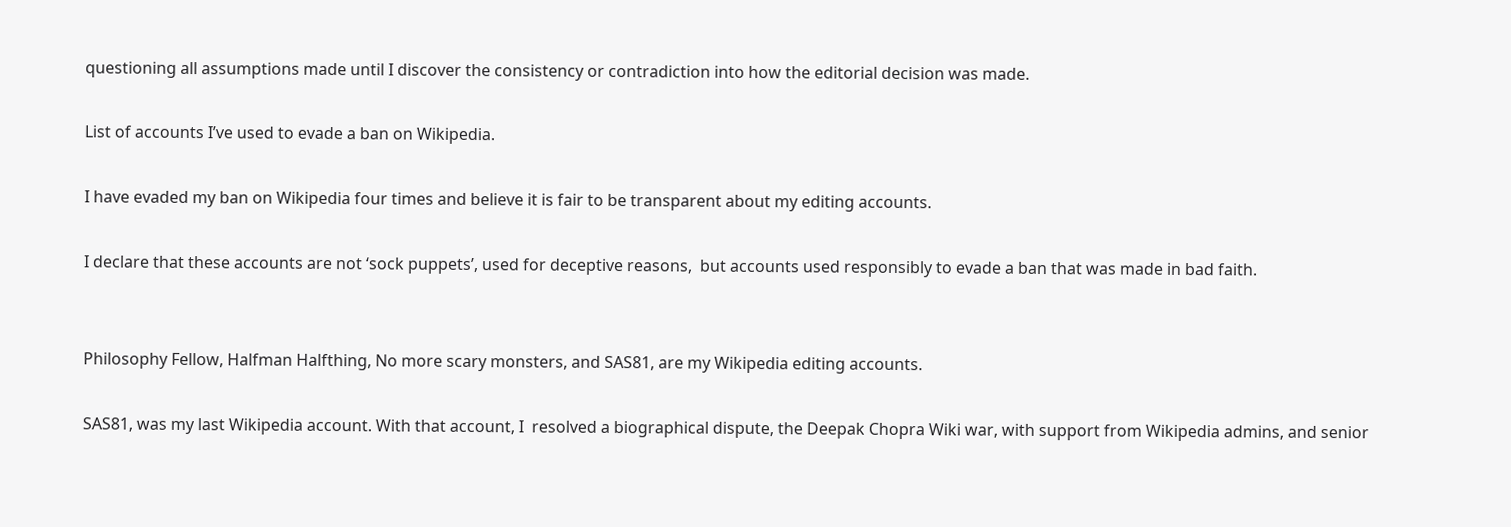questioning all assumptions made until I discover the consistency or contradiction into how the editorial decision was made.

List of accounts I’ve used to evade a ban on Wikipedia.

I have evaded my ban on Wikipedia four times and believe it is fair to be transparent about my editing accounts.

I declare that these accounts are not ‘sock puppets’, used for deceptive reasons,  but accounts used responsibly to evade a ban that was made in bad faith.


Philosophy Fellow, Halfman Halfthing, No more scary monsters, and SAS81, are my Wikipedia editing accounts.

SAS81, was my last Wikipedia account. With that account, I  resolved a biographical dispute, the Deepak Chopra Wiki war, with support from Wikipedia admins, and senior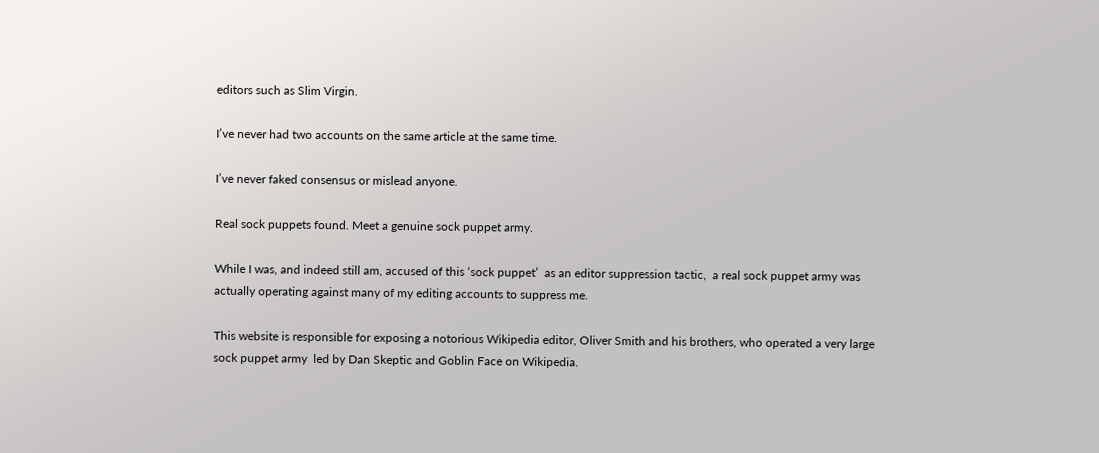editors such as Slim Virgin.

I’ve never had two accounts on the same article at the same time.

I’ve never faked consensus or mislead anyone.

Real sock puppets found. Meet a genuine sock puppet army.

While I was, and indeed still am, accused of this ‘sock puppet’  as an editor suppression tactic,  a real sock puppet army was actually operating against many of my editing accounts to suppress me.

This website is responsible for exposing a notorious Wikipedia editor, Oliver Smith and his brothers, who operated a very large sock puppet army  led by Dan Skeptic and Goblin Face on Wikipedia.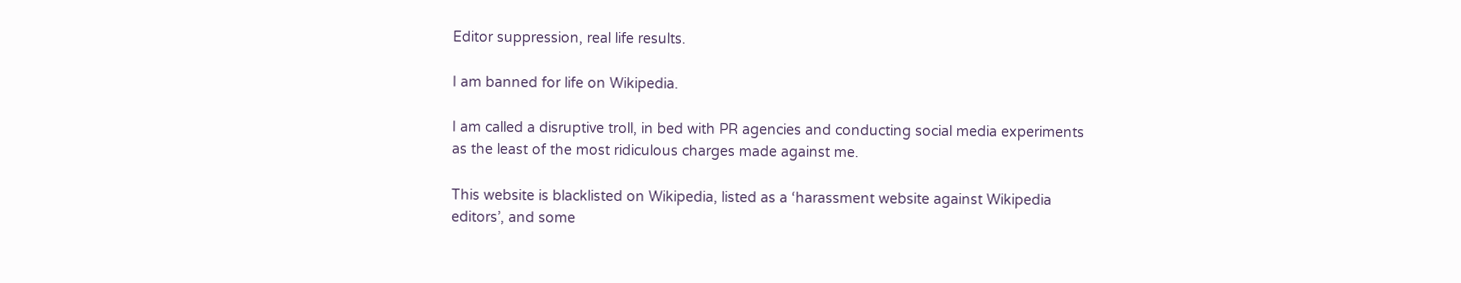Editor suppression, real life results.

I am banned for life on Wikipedia.

I am called a disruptive troll, in bed with PR agencies and conducting social media experiments as the least of the most ridiculous charges made against me.

This website is blacklisted on Wikipedia, listed as a ‘harassment website against Wikipedia editors’, and some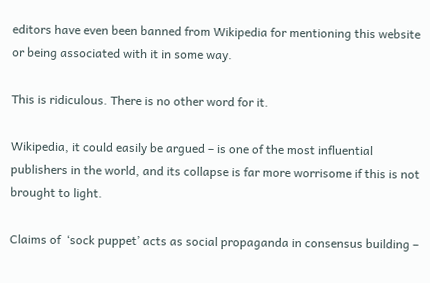editors have even been banned from Wikipedia for mentioning this website or being associated with it in some way.

This is ridiculous. There is no other word for it.

Wikipedia, it could easily be argued – is one of the most influential publishers in the world, and its collapse is far more worrisome if this is not brought to light.

Claims of  ‘sock puppet’ acts as social propaganda in consensus building –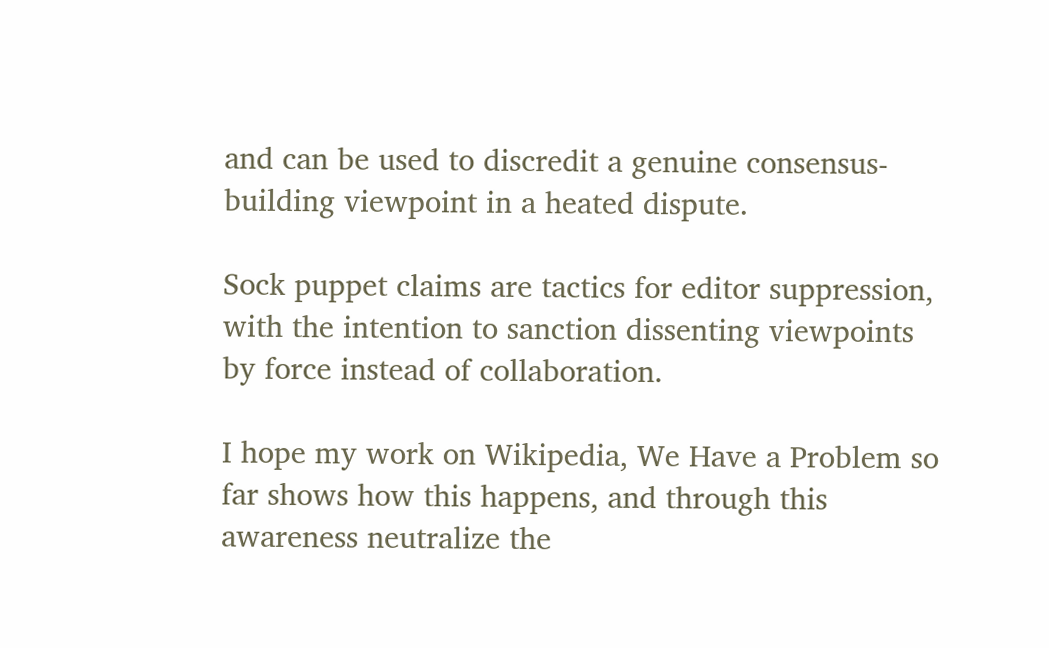and can be used to discredit a genuine consensus-building viewpoint in a heated dispute.

Sock puppet claims are tactics for editor suppression, with the intention to sanction dissenting viewpoints by force instead of collaboration.

I hope my work on Wikipedia, We Have a Problem so far shows how this happens, and through this awareness neutralize the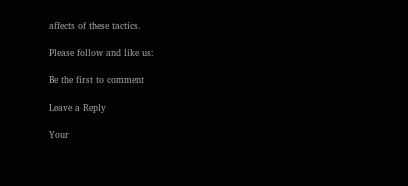affects of these tactics.

Please follow and like us:

Be the first to comment

Leave a Reply

Your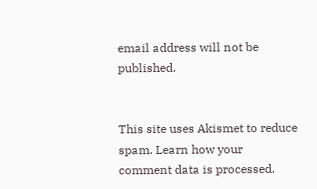email address will not be published.


This site uses Akismet to reduce spam. Learn how your comment data is processed.